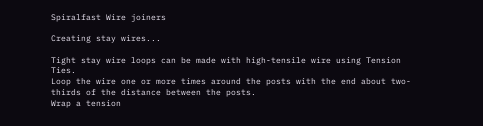Spiralfast Wire joiners

Creating stay wires...

Tight stay wire loops can be made with high-tensile wire using Tension Ties.
Loop the wire one or more times around the posts with the end about two-thirds of the distance between the posts.
Wrap a tension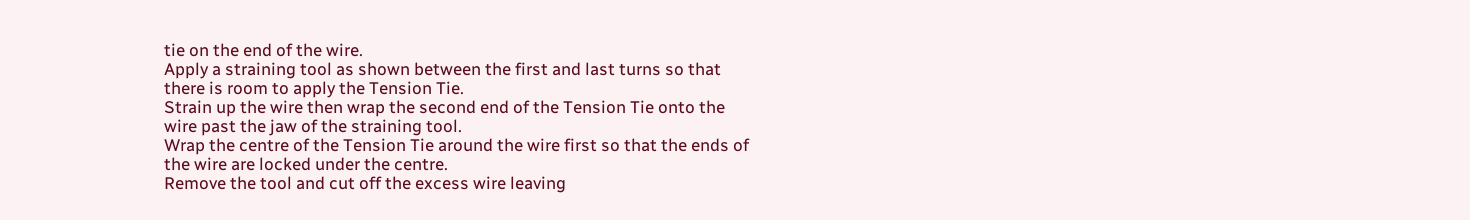tie on the end of the wire.
Apply a straining tool as shown between the first and last turns so that there is room to apply the Tension Tie.
Strain up the wire then wrap the second end of the Tension Tie onto the wire past the jaw of the straining tool.
Wrap the centre of the Tension Tie around the wire first so that the ends of the wire are locked under the centre.
Remove the tool and cut off the excess wire leaving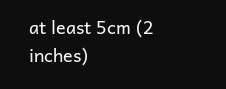at least 5cm (2 inches)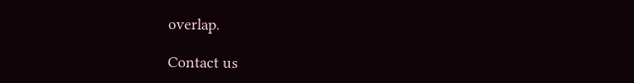overlap.

Contact us